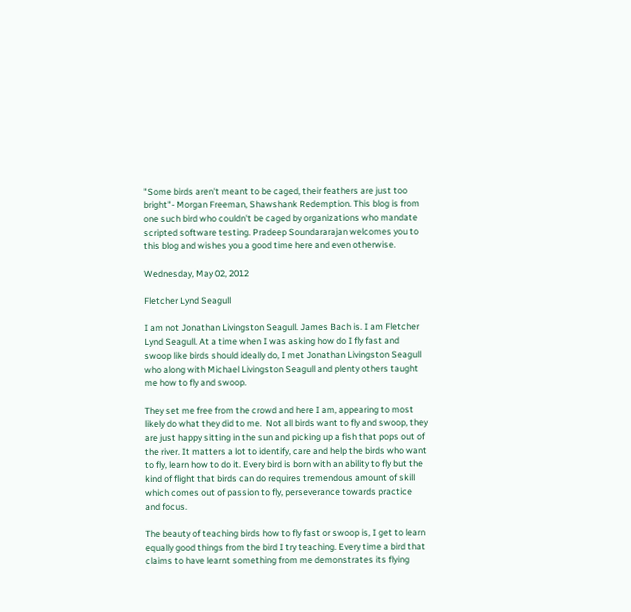"Some birds aren't meant to be caged, their feathers are just too bright"- Morgan Freeman, Shawshank Redemption. This blog is from one such bird who couldn't be caged by organizations who mandate scripted software testing. Pradeep Soundararajan welcomes you to this blog and wishes you a good time here and even otherwise.

Wednesday, May 02, 2012

Fletcher Lynd Seagull

I am not Jonathan Livingston Seagull. James Bach is. I am Fletcher Lynd Seagull. At a time when I was asking how do I fly fast and swoop like birds should ideally do, I met Jonathan Livingston Seagull who along with Michael Livingston Seagull and plenty others taught me how to fly and swoop.

They set me free from the crowd and here I am, appearing to most likely do what they did to me.  Not all birds want to fly and swoop, they are just happy sitting in the sun and picking up a fish that pops out of the river. It matters a lot to identify, care and help the birds who want to fly, learn how to do it. Every bird is born with an ability to fly but the kind of flight that birds can do requires tremendous amount of skill which comes out of passion to fly, perseverance towards practice and focus.

The beauty of teaching birds how to fly fast or swoop is, I get to learn equally good things from the bird I try teaching. Every time a bird that claims to have learnt something from me demonstrates its flying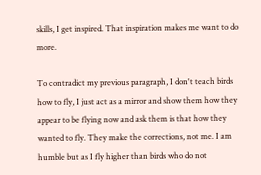skills, I get inspired. That inspiration makes me want to do more.

To contradict my previous paragraph, I don't teach birds how to fly, I just act as a mirror and show them how they appear to be flying now and ask them is that how they wanted to fly. They make the corrections, not me. I am humble but as I fly higher than birds who do not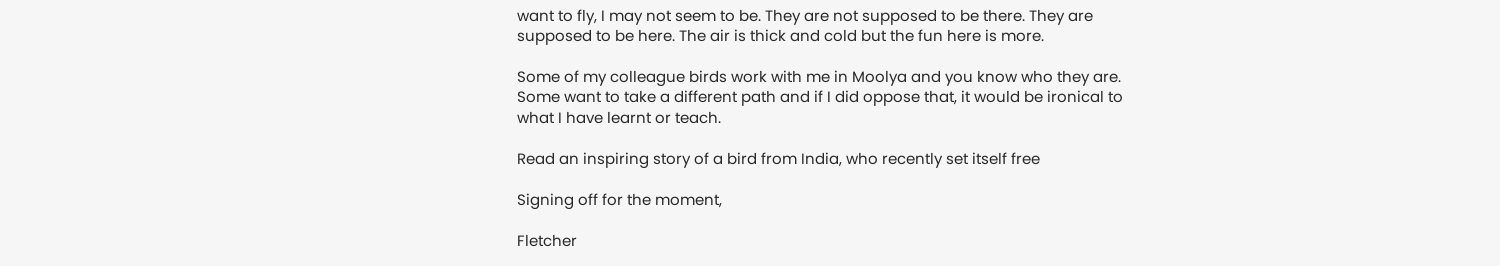want to fly, I may not seem to be. They are not supposed to be there. They are supposed to be here. The air is thick and cold but the fun here is more.

Some of my colleague birds work with me in Moolya and you know who they are. Some want to take a different path and if I did oppose that, it would be ironical to what I have learnt or teach.

Read an inspiring story of a bird from India, who recently set itself free

Signing off for the moment,

Fletcher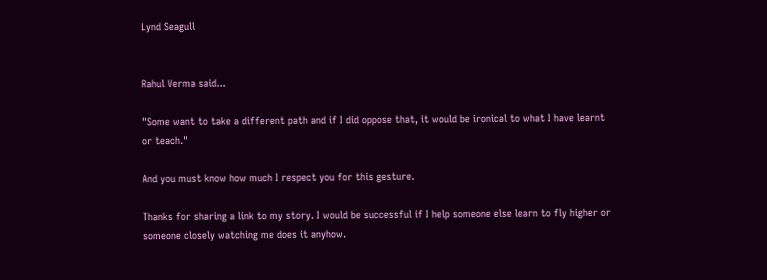Lynd Seagull


Rahul Verma said...

"Some want to take a different path and if I did oppose that, it would be ironical to what I have learnt or teach."

And you must know how much I respect you for this gesture.

Thanks for sharing a link to my story. I would be successful if I help someone else learn to fly higher or someone closely watching me does it anyhow.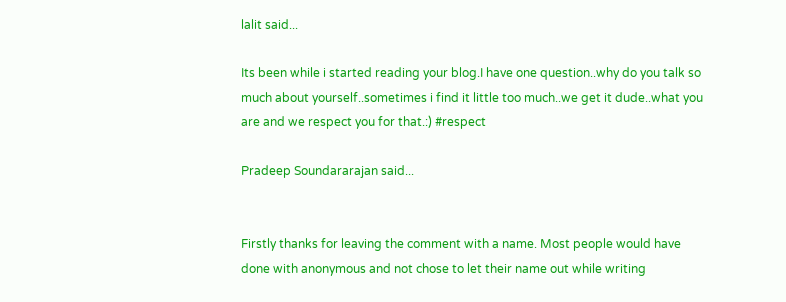lalit said...

Its been while i started reading your blog.I have one question..why do you talk so much about yourself..sometimes i find it little too much..we get it dude..what you are and we respect you for that.:) #respect

Pradeep Soundararajan said...


Firstly thanks for leaving the comment with a name. Most people would have done with anonymous and not chose to let their name out while writing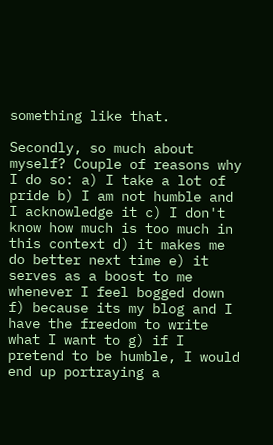something like that.

Secondly, so much about myself? Couple of reasons why I do so: a) I take a lot of pride b) I am not humble and I acknowledge it c) I don't know how much is too much in this context d) it makes me do better next time e) it serves as a boost to me whenever I feel bogged down f) because its my blog and I have the freedom to write what I want to g) if I pretend to be humble, I would end up portraying a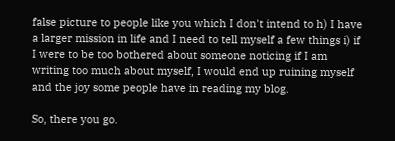false picture to people like you which I don't intend to h) I have a larger mission in life and I need to tell myself a few things i) if I were to be too bothered about someone noticing if I am writing too much about myself, I would end up ruining myself and the joy some people have in reading my blog.

So, there you go.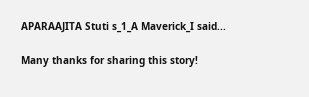APARAAJITA Stuti s_1_A Maverick_I said...

Many thanks for sharing this story!